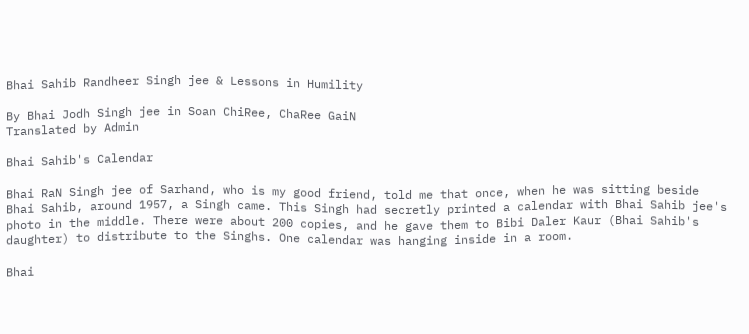Bhai Sahib Randheer Singh jee & Lessons in Humility

By Bhai Jodh Singh jee in Soan ChiRee, ChaRee GaiN
Translated by Admin

Bhai Sahib's Calendar

Bhai RaN Singh jee of Sarhand, who is my good friend, told me that once, when he was sitting beside Bhai Sahib, around 1957, a Singh came. This Singh had secretly printed a calendar with Bhai Sahib jee's photo in the middle. There were about 200 copies, and he gave them to Bibi Daler Kaur (Bhai Sahib's daughter) to distribute to the Singhs. One calendar was hanging inside in a room.

Bhai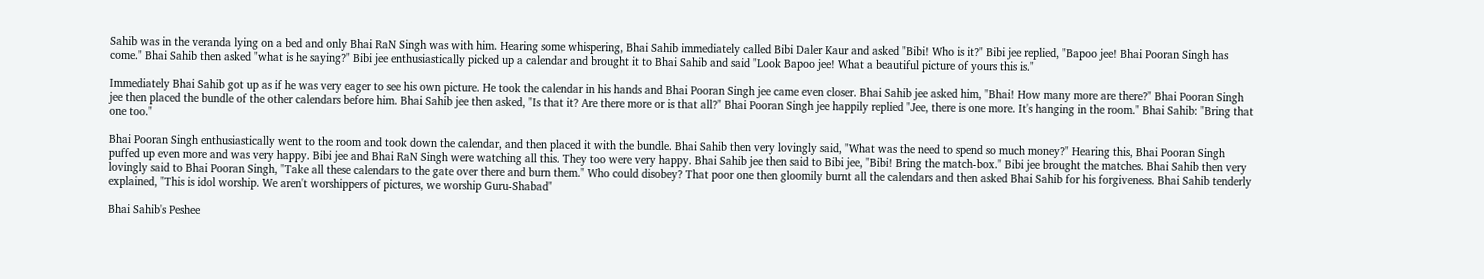Sahib was in the veranda lying on a bed and only Bhai RaN Singh was with him. Hearing some whispering, Bhai Sahib immediately called Bibi Daler Kaur and asked "Bibi! Who is it?" Bibi jee replied, "Bapoo jee! Bhai Pooran Singh has come." Bhai Sahib then asked "what is he saying?" Bibi jee enthusiastically picked up a calendar and brought it to Bhai Sahib and said "Look Bapoo jee! What a beautiful picture of yours this is."

Immediately Bhai Sahib got up as if he was very eager to see his own picture. He took the calendar in his hands and Bhai Pooran Singh jee came even closer. Bhai Sahib jee asked him, "Bhai! How many more are there?" Bhai Pooran Singh jee then placed the bundle of the other calendars before him. Bhai Sahib jee then asked, "Is that it? Are there more or is that all?" Bhai Pooran Singh jee happily replied "Jee, there is one more. It's hanging in the room." Bhai Sahib: "Bring that one too."

Bhai Pooran Singh enthusiastically went to the room and took down the calendar, and then placed it with the bundle. Bhai Sahib then very lovingly said, "What was the need to spend so much money?" Hearing this, Bhai Pooran Singh puffed up even more and was very happy. Bibi jee and Bhai RaN Singh were watching all this. They too were very happy. Bhai Sahib jee then said to Bibi jee, "Bibi! Bring the match-box." Bibi jee brought the matches. Bhai Sahib then very lovingly said to Bhai Pooran Singh, "Take all these calendars to the gate over there and burn them." Who could disobey? That poor one then gloomily burnt all the calendars and then asked Bhai Sahib for his forgiveness. Bhai Sahib tenderly explained, "This is idol worship. We aren't worshippers of pictures, we worship Guru-Shabad"

Bhai Sahib's Peshee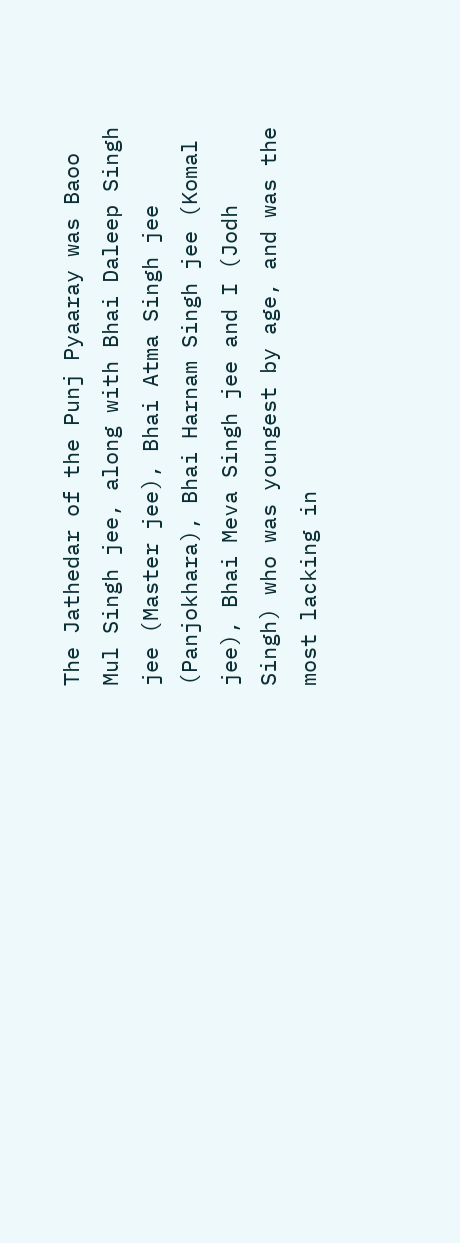The Jathedar of the Punj Pyaaray was Baoo Mul Singh jee, along with Bhai Daleep Singh jee (Master jee), Bhai Atma Singh jee (Panjokhara), Bhai Harnam Singh jee (Komal jee), Bhai Meva Singh jee and I (Jodh Singh) who was youngest by age, and was the most lacking in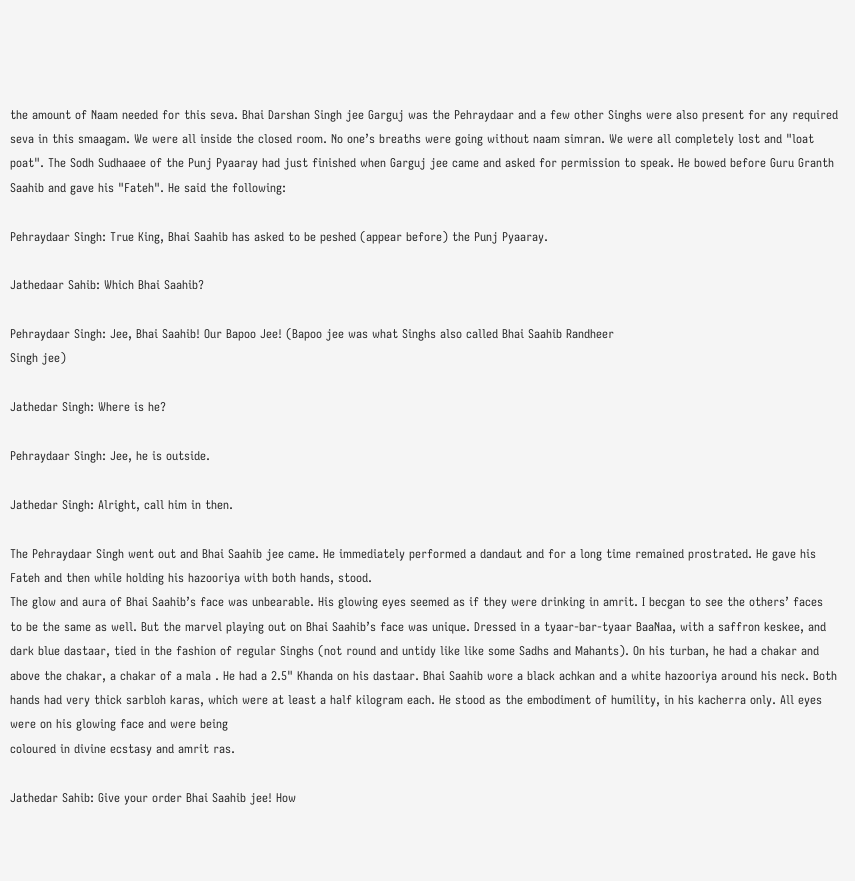the amount of Naam needed for this seva. Bhai Darshan Singh jee Garguj was the Pehraydaar and a few other Singhs were also present for any required seva in this smaagam. We were all inside the closed room. No one’s breaths were going without naam simran. We were all completely lost and "loat poat". The Sodh Sudhaaee of the Punj Pyaaray had just finished when Garguj jee came and asked for permission to speak. He bowed before Guru Granth Saahib and gave his "Fateh". He said the following:

Pehraydaar Singh: True King, Bhai Saahib has asked to be peshed (appear before) the Punj Pyaaray.

Jathedaar Sahib: Which Bhai Saahib?

Pehraydaar Singh: Jee, Bhai Saahib! Our Bapoo Jee! (Bapoo jee was what Singhs also called Bhai Saahib Randheer
Singh jee)

Jathedar Singh: Where is he?

Pehraydaar Singh: Jee, he is outside.

Jathedar Singh: Alright, call him in then.

The Pehraydaar Singh went out and Bhai Saahib jee came. He immediately performed a dandaut and for a long time remained prostrated. He gave his Fateh and then while holding his hazooriya with both hands, stood.
The glow and aura of Bhai Saahib’s face was unbearable. His glowing eyes seemed as if they were drinking in amrit. I becgan to see the others’ faces to be the same as well. But the marvel playing out on Bhai Saahib’s face was unique. Dressed in a tyaar-bar-tyaar BaaNaa, with a saffron keskee, and dark blue dastaar, tied in the fashion of regular Singhs (not round and untidy like like some Sadhs and Mahants). On his turban, he had a chakar and above the chakar, a chakar of a mala . He had a 2.5" Khanda on his dastaar. Bhai Saahib wore a black achkan and a white hazooriya around his neck. Both hands had very thick sarbloh karas, which were at least a half kilogram each. He stood as the embodiment of humility, in his kacherra only. All eyes were on his glowing face and were being
coloured in divine ecstasy and amrit ras.

Jathedar Sahib: Give your order Bhai Saahib jee! How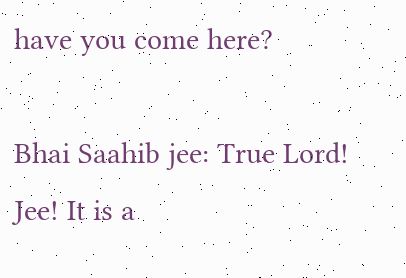have you come here?

Bhai Saahib jee: True Lord! Jee! It is a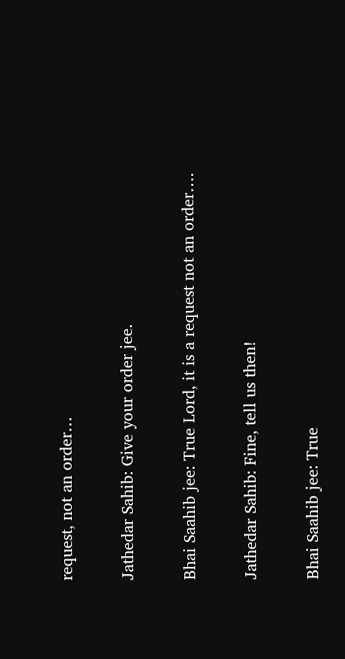request, not an order…

Jathedar Sahib: Give your order jee.

Bhai Saahib jee: True Lord, it is a request not an order….

Jathedar Sahib: Fine, tell us then!

Bhai Saahib jee: True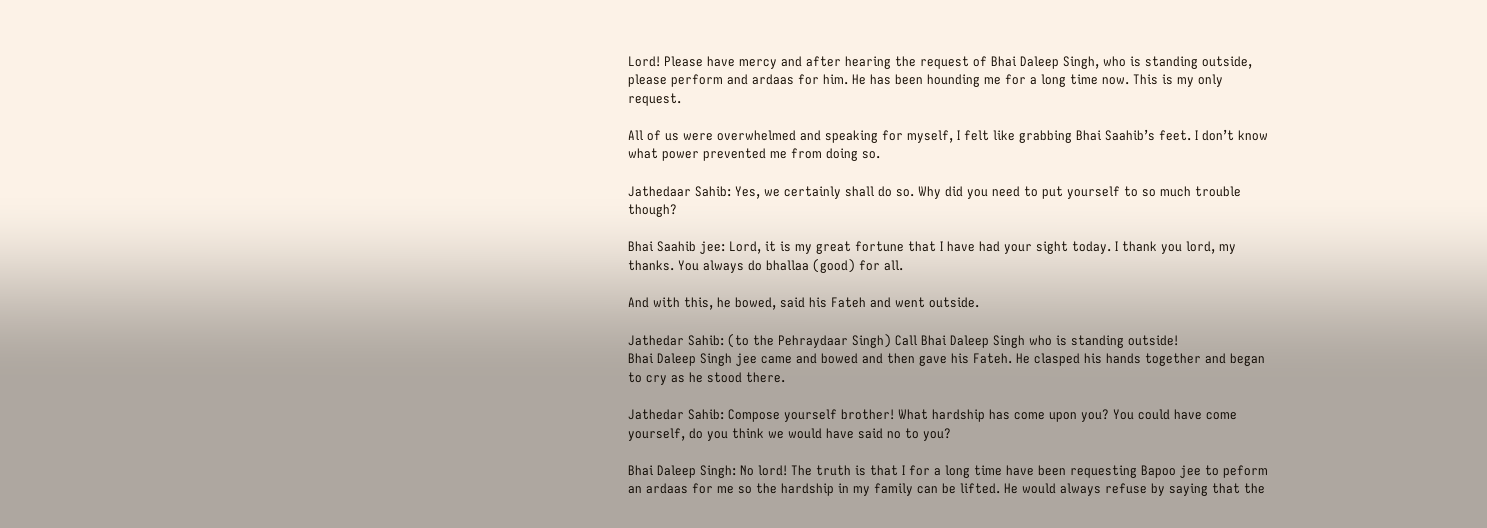Lord! Please have mercy and after hearing the request of Bhai Daleep Singh, who is standing outside, please perform and ardaas for him. He has been hounding me for a long time now. This is my only request.

All of us were overwhelmed and speaking for myself, I felt like grabbing Bhai Saahib’s feet. I don’t know what power prevented me from doing so.

Jathedaar Sahib: Yes, we certainly shall do so. Why did you need to put yourself to so much trouble though?

Bhai Saahib jee: Lord, it is my great fortune that I have had your sight today. I thank you lord, my thanks. You always do bhallaa (good) for all.

And with this, he bowed, said his Fateh and went outside.

Jathedar Sahib: (to the Pehraydaar Singh) Call Bhai Daleep Singh who is standing outside!
Bhai Daleep Singh jee came and bowed and then gave his Fateh. He clasped his hands together and began to cry as he stood there.

Jathedar Sahib: Compose yourself brother! What hardship has come upon you? You could have come yourself, do you think we would have said no to you?

Bhai Daleep Singh: No lord! The truth is that I for a long time have been requesting Bapoo jee to peform an ardaas for me so the hardship in my family can be lifted. He would always refuse by saying that the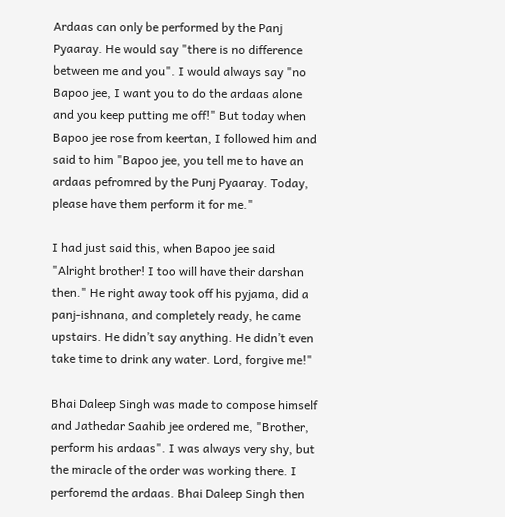Ardaas can only be performed by the Panj Pyaaray. He would say "there is no difference between me and you". I would always say "no Bapoo jee, I want you to do the ardaas alone and you keep putting me off!" But today when Bapoo jee rose from keertan, I followed him and said to him "Bapoo jee, you tell me to have an ardaas pefromred by the Punj Pyaaray. Today, please have them perform it for me."

I had just said this, when Bapoo jee said "Alright brother! I too will have their darshan then." He right away took off his pyjama, did a panj-ishnana, and completely ready, he came upstairs. He didn’t say anything. He didn’t even take time to drink any water. Lord, forgive me!"

Bhai Daleep Singh was made to compose himself and Jathedar Saahib jee ordered me, "Brother, perform his ardaas". I was always very shy, but the miracle of the order was working there. I perforemd the ardaas. Bhai Daleep Singh then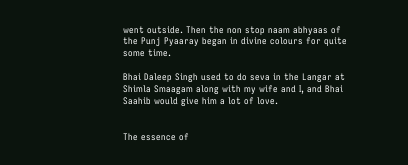went outside. Then the non stop naam abhyaas of the Punj Pyaaray began in divine colours for quite some time.

Bhai Daleep Singh used to do seva in the Langar at Shimla Smaagam along with my wife and I, and Bhai Saahib would give him a lot of love.


The essence of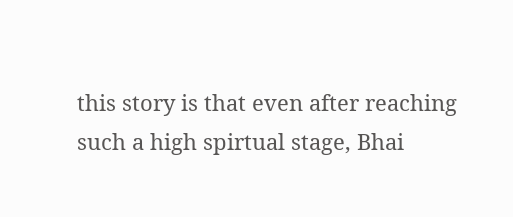this story is that even after reaching such a high spirtual stage, Bhai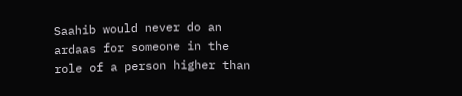Saahib would never do an ardaas for someone in the role of a person higher than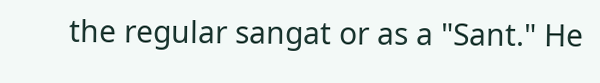the regular sangat or as a "Sant." He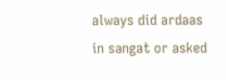always did ardaas in sangat or asked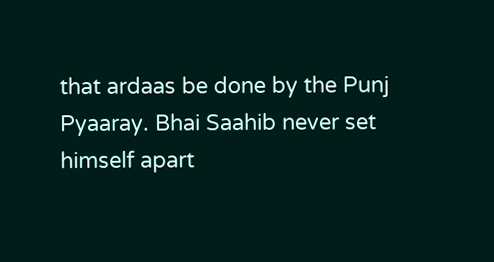that ardaas be done by the Punj Pyaaray. Bhai Saahib never set himself apart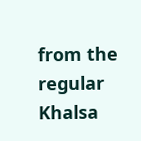from the regular Khalsa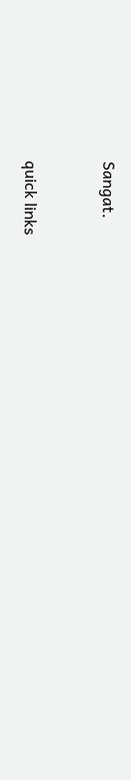Sangat.



quick links